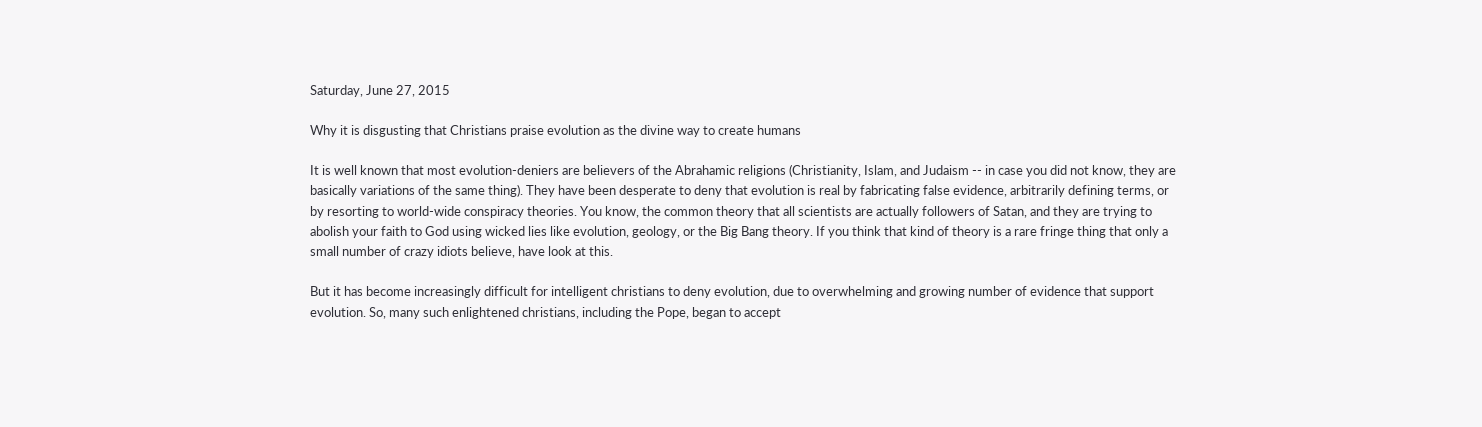Saturday, June 27, 2015

Why it is disgusting that Christians praise evolution as the divine way to create humans

It is well known that most evolution-deniers are believers of the Abrahamic religions (Christianity, Islam, and Judaism -- in case you did not know, they are basically variations of the same thing). They have been desperate to deny that evolution is real by fabricating false evidence, arbitrarily defining terms, or by resorting to world-wide conspiracy theories. You know, the common theory that all scientists are actually followers of Satan, and they are trying to abolish your faith to God using wicked lies like evolution, geology, or the Big Bang theory. If you think that kind of theory is a rare fringe thing that only a small number of crazy idiots believe, have look at this.

But it has become increasingly difficult for intelligent christians to deny evolution, due to overwhelming and growing number of evidence that support evolution. So, many such enlightened christians, including the Pope, began to accept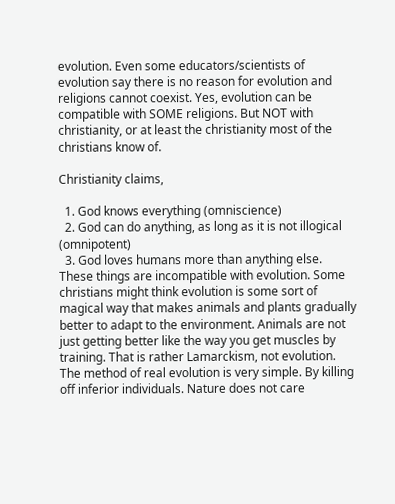evolution. Even some educators/scientists of evolution say there is no reason for evolution and religions cannot coexist. Yes, evolution can be compatible with SOME religions. But NOT with christianity, or at least the christianity most of the christians know of.

Christianity claims,

  1. God knows everything (omniscience)
  2. God can do anything, as long as it is not illogical (omnipotent)
  3. God loves humans more than anything else.
These things are incompatible with evolution. Some christians might think evolution is some sort of magical way that makes animals and plants gradually better to adapt to the environment. Animals are not just getting better like the way you get muscles by training. That is rather Lamarckism, not evolution. The method of real evolution is very simple. By killing off inferior individuals. Nature does not care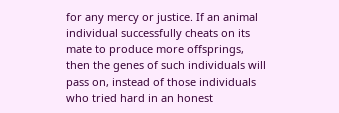for any mercy or justice. If an animal individual successfully cheats on its mate to produce more offsprings, then the genes of such individuals will pass on, instead of those individuals who tried hard in an honest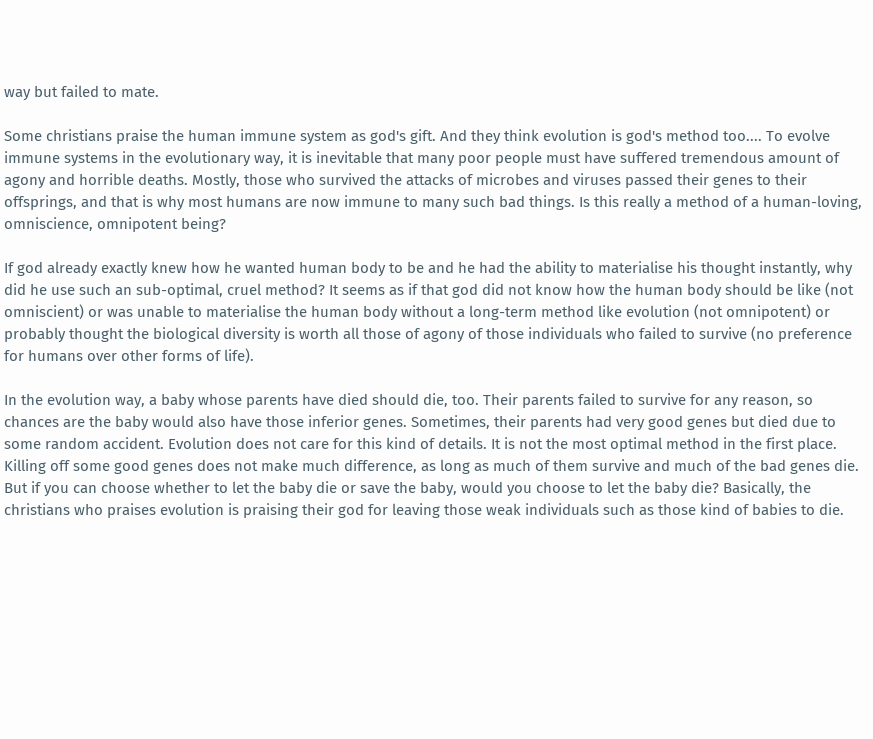way but failed to mate.

Some christians praise the human immune system as god's gift. And they think evolution is god's method too.... To evolve immune systems in the evolutionary way, it is inevitable that many poor people must have suffered tremendous amount of agony and horrible deaths. Mostly, those who survived the attacks of microbes and viruses passed their genes to their offsprings, and that is why most humans are now immune to many such bad things. Is this really a method of a human-loving, omniscience, omnipotent being?

If god already exactly knew how he wanted human body to be and he had the ability to materialise his thought instantly, why did he use such an sub-optimal, cruel method? It seems as if that god did not know how the human body should be like (not omniscient) or was unable to materialise the human body without a long-term method like evolution (not omnipotent) or probably thought the biological diversity is worth all those of agony of those individuals who failed to survive (no preference for humans over other forms of life).

In the evolution way, a baby whose parents have died should die, too. Their parents failed to survive for any reason, so chances are the baby would also have those inferior genes. Sometimes, their parents had very good genes but died due to some random accident. Evolution does not care for this kind of details. It is not the most optimal method in the first place. Killing off some good genes does not make much difference, as long as much of them survive and much of the bad genes die. But if you can choose whether to let the baby die or save the baby, would you choose to let the baby die? Basically, the christians who praises evolution is praising their god for leaving those weak individuals such as those kind of babies to die.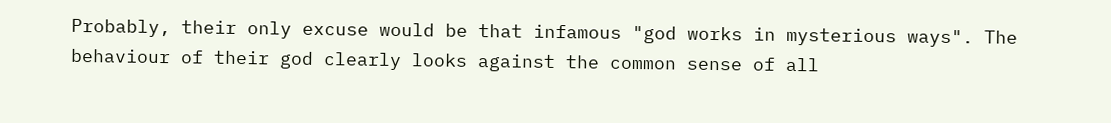Probably, their only excuse would be that infamous "god works in mysterious ways". The behaviour of their god clearly looks against the common sense of all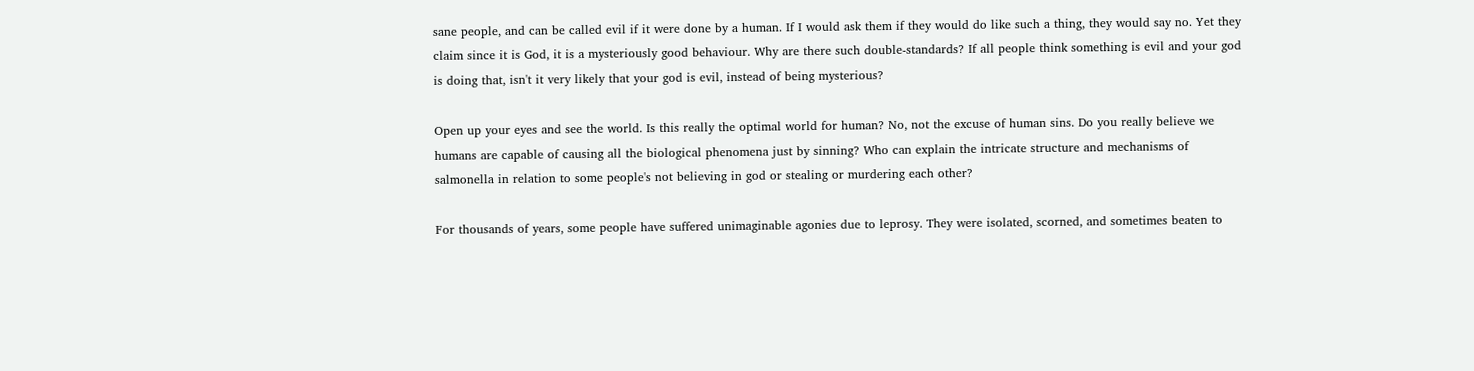sane people, and can be called evil if it were done by a human. If I would ask them if they would do like such a thing, they would say no. Yet they claim since it is God, it is a mysteriously good behaviour. Why are there such double-standards? If all people think something is evil and your god is doing that, isn't it very likely that your god is evil, instead of being mysterious?

Open up your eyes and see the world. Is this really the optimal world for human? No, not the excuse of human sins. Do you really believe we humans are capable of causing all the biological phenomena just by sinning? Who can explain the intricate structure and mechanisms of salmonella in relation to some people's not believing in god or stealing or murdering each other?

For thousands of years, some people have suffered unimaginable agonies due to leprosy. They were isolated, scorned, and sometimes beaten to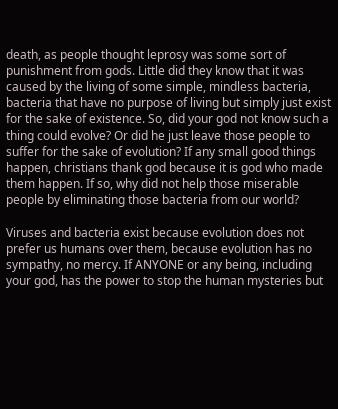death, as people thought leprosy was some sort of punishment from gods. Little did they know that it was caused by the living of some simple, mindless bacteria, bacteria that have no purpose of living but simply just exist for the sake of existence. So, did your god not know such a thing could evolve? Or did he just leave those people to suffer for the sake of evolution? If any small good things happen, christians thank god because it is god who made them happen. If so, why did not help those miserable people by eliminating those bacteria from our world?

Viruses and bacteria exist because evolution does not prefer us humans over them, because evolution has no sympathy, no mercy. If ANYONE or any being, including your god, has the power to stop the human mysteries but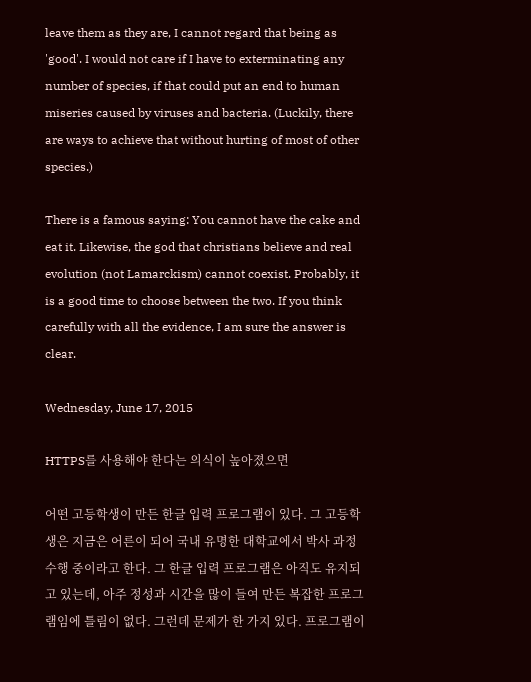leave them as they are, I cannot regard that being as 'good'. I would not care if I have to exterminating any number of species, if that could put an end to human miseries caused by viruses and bacteria. (Luckily, there are ways to achieve that without hurting of most of other species.)

There is a famous saying: You cannot have the cake and eat it. Likewise, the god that christians believe and real evolution (not Lamarckism) cannot coexist. Probably, it is a good time to choose between the two. If you think carefully with all the evidence, I am sure the answer is clear.

Wednesday, June 17, 2015

HTTPS를 사용해야 한다는 의식이 높아졌으면

어떤 고등학생이 만든 한글 입력 프로그램이 있다. 그 고등학생은 지금은 어른이 되어 국내 유명한 대학교에서 박사 과정 수행 중이라고 한다. 그 한글 입력 프로그램은 아직도 유지되고 있는데, 아주 정성과 시간을 많이 들여 만든 복잡한 프로그램임에 틀림이 없다. 그런데 문제가 한 가지 있다. 프로그램이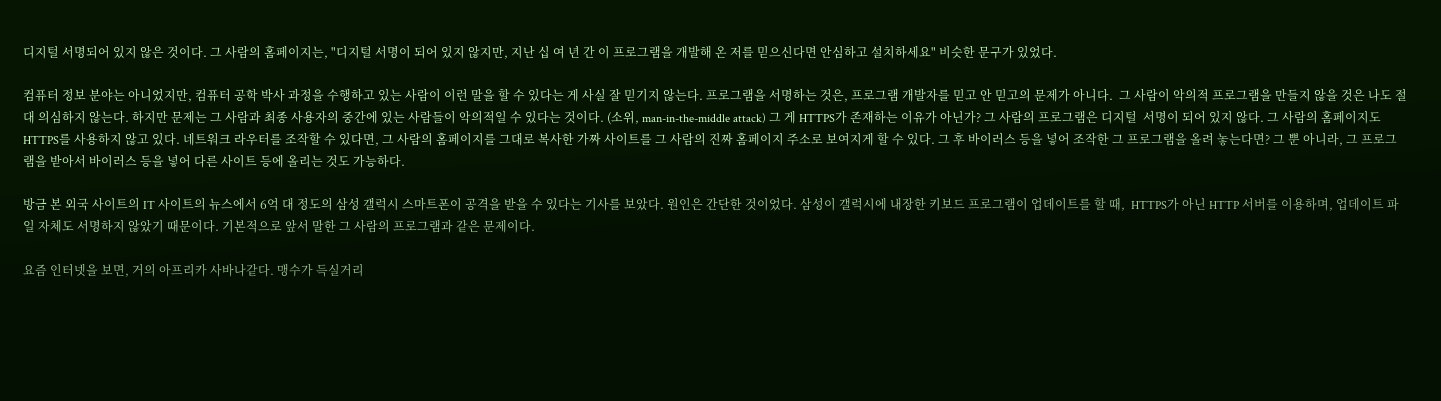디지털 서명되어 있지 않은 것이다. 그 사람의 홈페이지는, "디지털 서명이 되어 있지 않지만, 지난 십 여 년 간 이 프로그램을 개발해 온 저를 믿으신다면 안심하고 설치하세요" 비슷한 문구가 있었다.

컴퓨터 정보 분야는 아니었지만, 컴퓨터 공학 박사 과정을 수행하고 있는 사람이 이런 말을 할 수 있다는 게 사실 잘 믿기지 않는다. 프로그램을 서명하는 것은, 프로그램 개발자를 믿고 안 믿고의 문제가 아니다.  그 사람이 악의적 프로그램을 만들지 않을 것은 나도 절대 의심하지 않는다. 하지만 문제는 그 사람과 최종 사용자의 중간에 있는 사람들이 악의적일 수 있다는 것이다. (소위, man-in-the-middle attack) 그 게 HTTPS가 존재하는 이유가 아닌가? 그 사람의 프로그램은 디지털  서명이 되어 있지 않다. 그 사람의 홈페이지도 HTTPS를 사용하지 않고 있다. 네트워크 라우터를 조작할 수 있다면, 그 사람의 홈페이지를 그대로 복사한 가짜 사이트를 그 사람의 진짜 홈페이지 주소로 보여지게 할 수 있다. 그 후 바이러스 등을 넣어 조작한 그 프로그램을 올려 놓는다면? 그 뿐 아니라, 그 프로그램을 받아서 바이러스 등을 넣어 다른 사이트 등에 올리는 것도 가능하다.

방금 본 외국 사이트의 IT 사이트의 뉴스에서 6억 대 정도의 삼성 갤럭시 스마트폰이 공격을 받을 수 있다는 기사를 보았다. 원인은 간단한 것이었다. 삼성이 갤럭시에 내장한 키보드 프로그램이 업데이트를 할 때,  HTTPS가 아닌 HTTP 서버를 이용하며, 업데이트 파일 자체도 서명하지 않았기 때문이다. 기본적으로 앞서 말한 그 사람의 프로그램과 같은 문제이다.

요즘 인터넷을 보면, 거의 아프리카 사바나같다. 맹수가 득실거리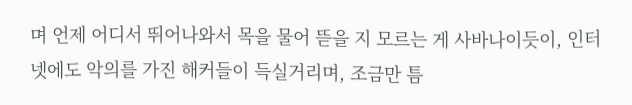며 언제 어디서 뛰어나와서 목을 물어 뜯을 지 모르는 게 사바나이듯이, 인터넷에도 악의를 가진 해커들이 득실거리며, 조금만 틈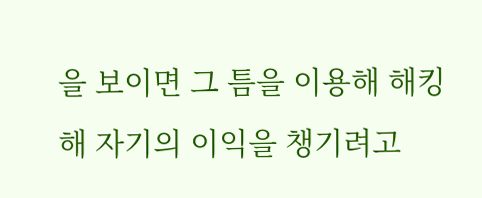을 보이면 그 틈을 이용해 해킹해 자기의 이익을 챙기려고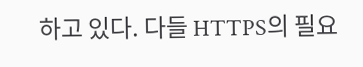하고 있다. 다들 HTTPS의 필요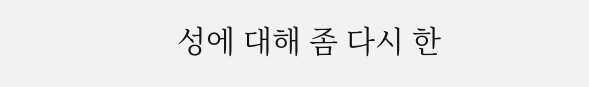성에 대해 좀 다시 한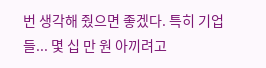번 생각해 줬으면 좋겠다. 특히 기업들... 몇 십 만 원 아끼려고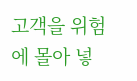고객을 위험에 몰아 넣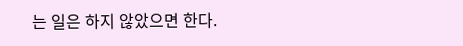는 일은 하지 않았으면 한다.